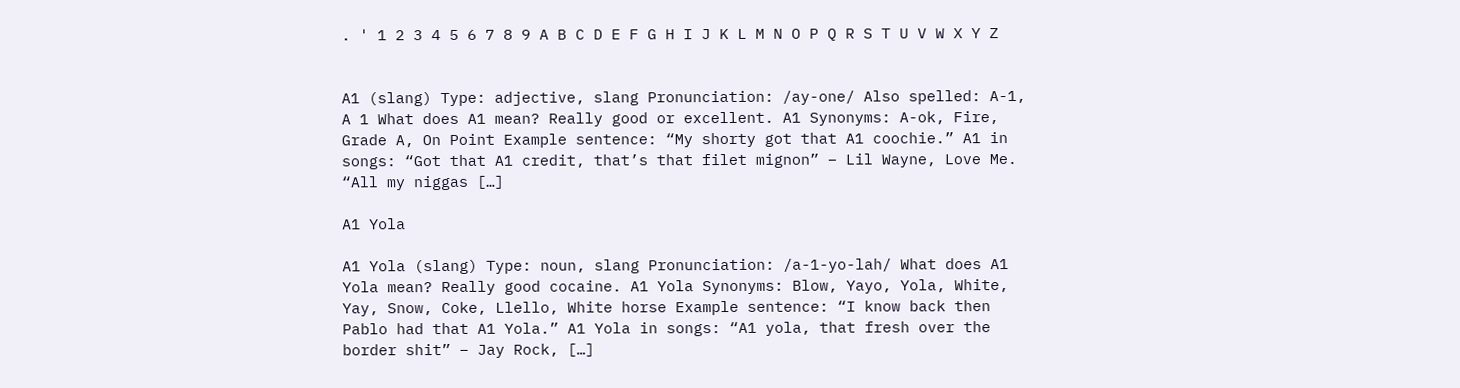. ' 1 2 3 4 5 6 7 8 9 A B C D E F G H I J K L M N O P Q R S T U V W X Y Z


A1 (slang) Type: adjective, slang Pronunciation: /ay-one/ Also spelled: A-1, A 1 What does A1 mean? Really good or excellent. A1 Synonyms: A-ok, Fire, Grade A, On Point Example sentence: “My shorty got that A1 coochie.” A1 in songs: “Got that A1 credit, that’s that filet mignon” – Lil Wayne, Love Me. “All my niggas […]

A1 Yola

A1 Yola (slang) Type: noun, slang Pronunciation: /a-1-yo-lah/ What does A1 Yola mean? Really good cocaine. A1 Yola Synonyms: Blow, Yayo, Yola, White, Yay, Snow, Coke, Llello, White horse Example sentence: “I know back then Pablo had that A1 Yola.” A1 Yola in songs: “A1 yola, that fresh over the border shit” – Jay Rock, […]